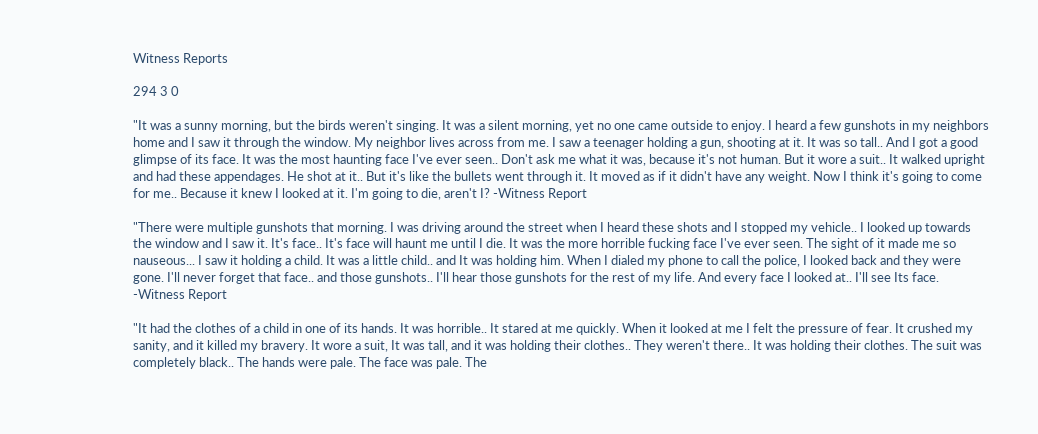Witness Reports

294 3 0

"It was a sunny morning, but the birds weren't singing. It was a silent morning, yet no one came outside to enjoy. I heard a few gunshots in my neighbors home and I saw it through the window. My neighbor lives across from me. I saw a teenager holding a gun, shooting at it. It was so tall.. And I got a good glimpse of its face. It was the most haunting face I've ever seen.. Don't ask me what it was, because it's not human. But it wore a suit.. It walked upright and had these appendages. He shot at it.. But it's like the bullets went through it. It moved as if it didn't have any weight. Now I think it's going to come for me.. Because it knew I looked at it. I'm going to die, aren't I? -Witness Report

"There were multiple gunshots that morning. I was driving around the street when I heard these shots and I stopped my vehicle.. I looked up towards the window and I saw it. It's face.. It's face will haunt me until I die. It was the more horrible fucking face I've ever seen. The sight of it made me so nauseous... I saw it holding a child. It was a little child.. and It was holding him. When I dialed my phone to call the police, I looked back and they were gone. I'll never forget that face.. and those gunshots.. I'll hear those gunshots for the rest of my life. And every face I looked at.. I'll see Its face. -Witness Report

"It had the clothes of a child in one of its hands. It was horrible.. It stared at me quickly. When it looked at me I felt the pressure of fear. It crushed my sanity, and it killed my bravery. It wore a suit, It was tall, and it was holding their clothes.. They weren't there.. It was holding their clothes. The suit was completely black.. The hands were pale. The face was pale. The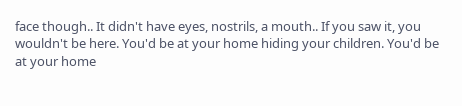face though.. It didn't have eyes, nostrils, a mouth.. If you saw it, you wouldn't be here. You'd be at your home hiding your children. You'd be at your home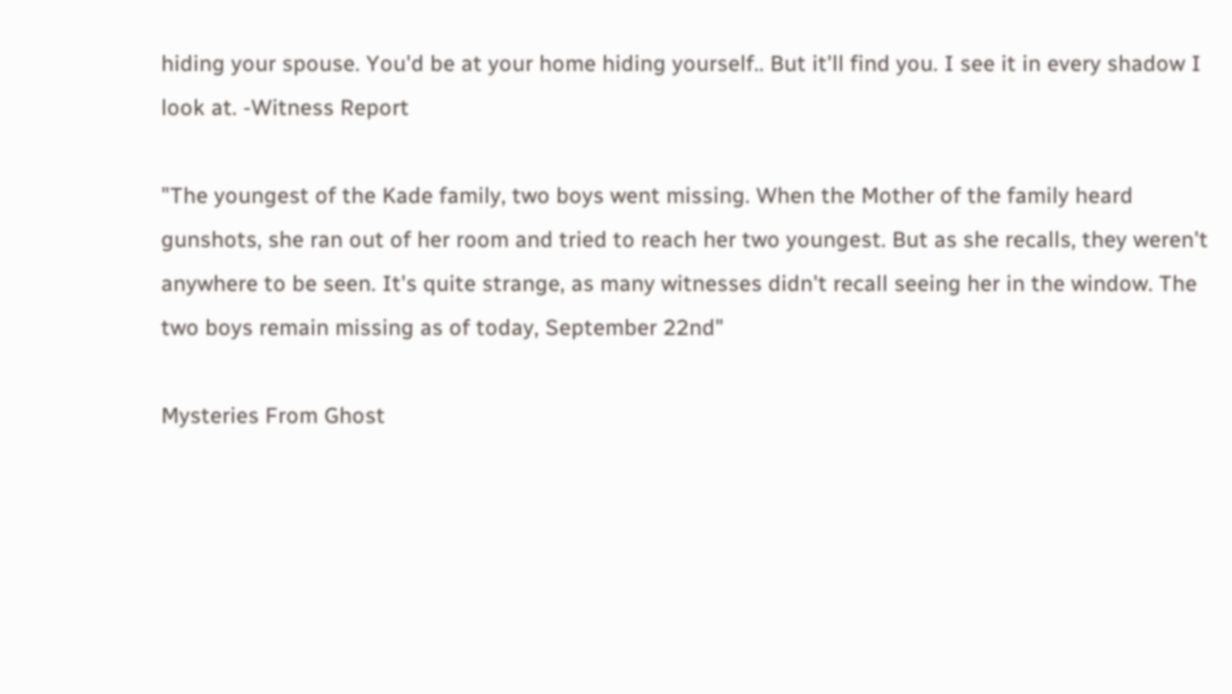hiding your spouse. You'd be at your home hiding yourself.. But it'll find you. I see it in every shadow I look at. -Witness Report

"The youngest of the Kade family, two boys went missing. When the Mother of the family heard gunshots, she ran out of her room and tried to reach her two youngest. But as she recalls, they weren't anywhere to be seen. It's quite strange, as many witnesses didn't recall seeing her in the window. The two boys remain missing as of today, September 22nd"

Mysteries From Ghost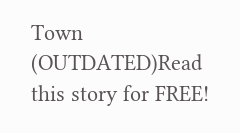Town (OUTDATED)Read this story for FREE!